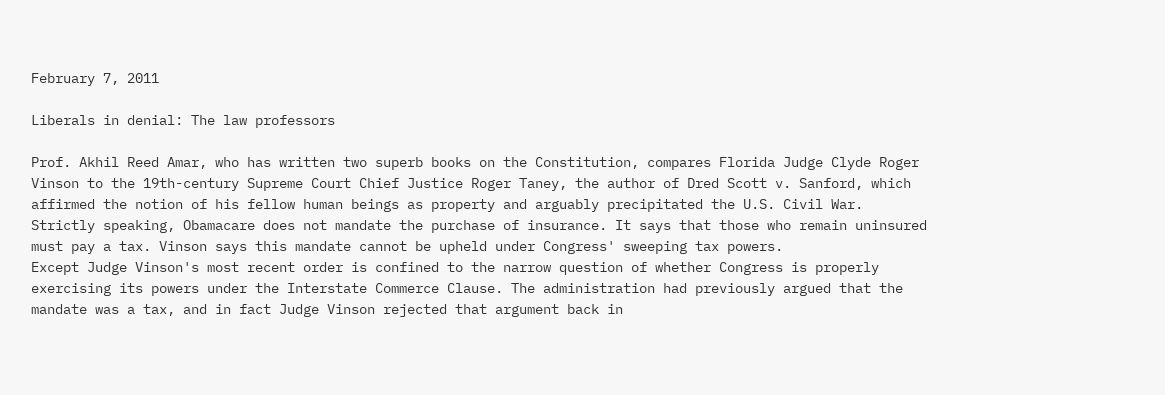February 7, 2011

Liberals in denial: The law professors

Prof. Akhil Reed Amar, who has written two superb books on the Constitution, compares Florida Judge Clyde Roger Vinson to the 19th-century Supreme Court Chief Justice Roger Taney, the author of Dred Scott v. Sanford, which affirmed the notion of his fellow human beings as property and arguably precipitated the U.S. Civil War.
Strictly speaking, Obamacare does not mandate the purchase of insurance. It says that those who remain uninsured must pay a tax. Vinson says this mandate cannot be upheld under Congress' sweeping tax powers.
Except Judge Vinson's most recent order is confined to the narrow question of whether Congress is properly exercising its powers under the Interstate Commerce Clause. The administration had previously argued that the mandate was a tax, and in fact Judge Vinson rejected that argument back in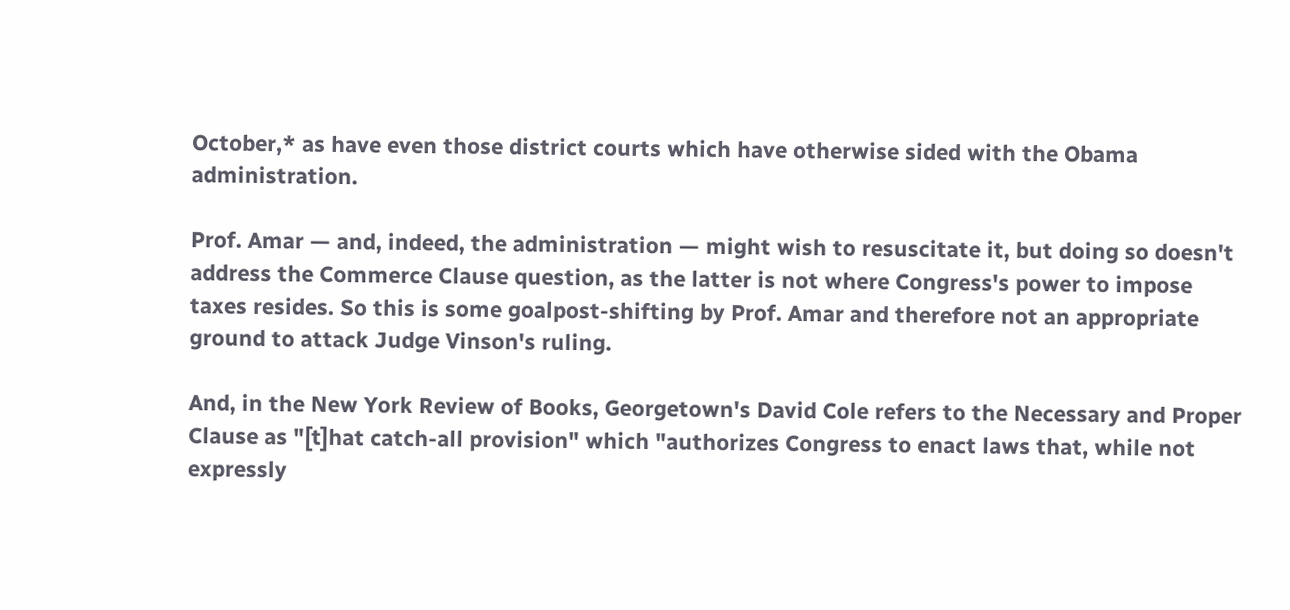October,* as have even those district courts which have otherwise sided with the Obama administration.

Prof. Amar — and, indeed, the administration — might wish to resuscitate it, but doing so doesn't address the Commerce Clause question, as the latter is not where Congress's power to impose taxes resides. So this is some goalpost-shifting by Prof. Amar and therefore not an appropriate ground to attack Judge Vinson's ruling.

And, in the New York Review of Books, Georgetown's David Cole refers to the Necessary and Proper Clause as "[t]hat catch-all provision" which "authorizes Congress to enact laws that, while not expressly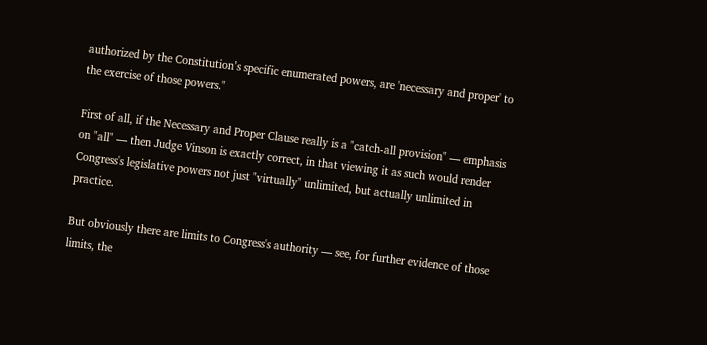authorized by the Constitution’s specific enumerated powers, are 'necessary and proper' to the exercise of those powers."

First of all, if the Necessary and Proper Clause really is a "catch-all provision" — emphasis on "all" — then Judge Vinson is exactly correct, in that viewing it as such would render Congress's legislative powers not just "virtually" unlimited, but actually unlimited in practice.

But obviously there are limits to Congress's authority — see, for further evidence of those limits, the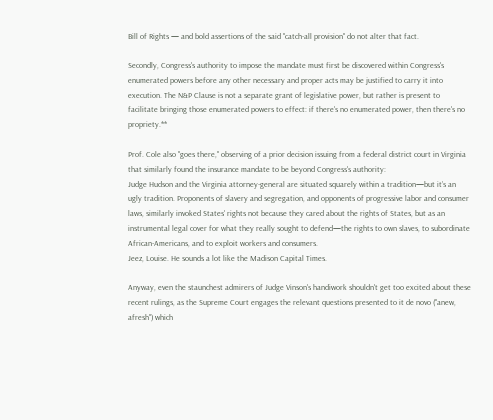Bill of Rights — and bold assertions of the said "catch-all provision" do not alter that fact.

Secondly, Congress's authority to impose the mandate must first be discovered within Congress's enumerated powers before any other necessary and proper acts may be justified to carry it into execution. The N&P Clause is not a separate grant of legislative power, but rather is present to facilitate bringing those enumerated powers to effect: if there's no enumerated power, then there's no propriety.**

Prof. Cole also "goes there," observing of a prior decision issuing from a federal district court in Virginia that similarly found the insurance mandate to be beyond Congress's authority:
Judge Hudson and the Virginia attorney-general are situated squarely within a tradition—but it’s an ugly tradition. Proponents of slavery and segregation, and opponents of progressive labor and consumer laws, similarly invoked States' rights not because they cared about the rights of States, but as an instrumental legal cover for what they really sought to defend—the rights to own slaves, to subordinate African-Americans, and to exploit workers and consumers.
Jeez, Louise. He sounds a lot like the Madison Capital Times.

Anyway, even the staunchest admirers of Judge Vinson's handiwork shouldn't get too excited about these recent rulings, as the Supreme Court engages the relevant questions presented to it de novo ("anew, afresh") which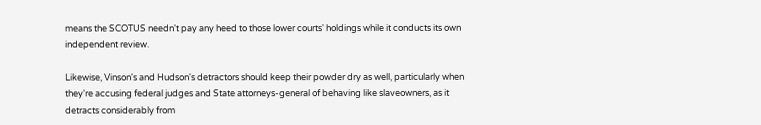means the SCOTUS needn't pay any heed to those lower courts' holdings while it conducts its own independent review.

Likewise, Vinson's and Hudson's detractors should keep their powder dry as well, particularly when they're accusing federal judges and State attorneys-general of behaving like slaveowners, as it detracts considerably from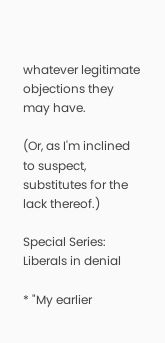whatever legitimate objections they may have.

(Or, as I'm inclined to suspect, substitutes for the lack thereof.)

Special Series: Liberals in denial

* "My earlier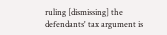ruling [dismissing] the defendants' tax argument is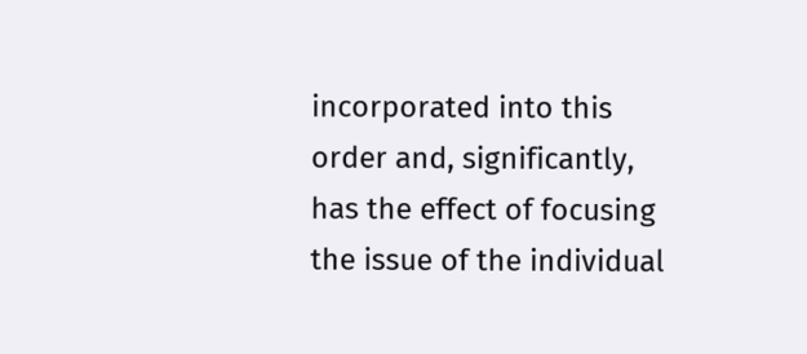incorporated into this order and, significantly, has the effect of focusing the issue of the individual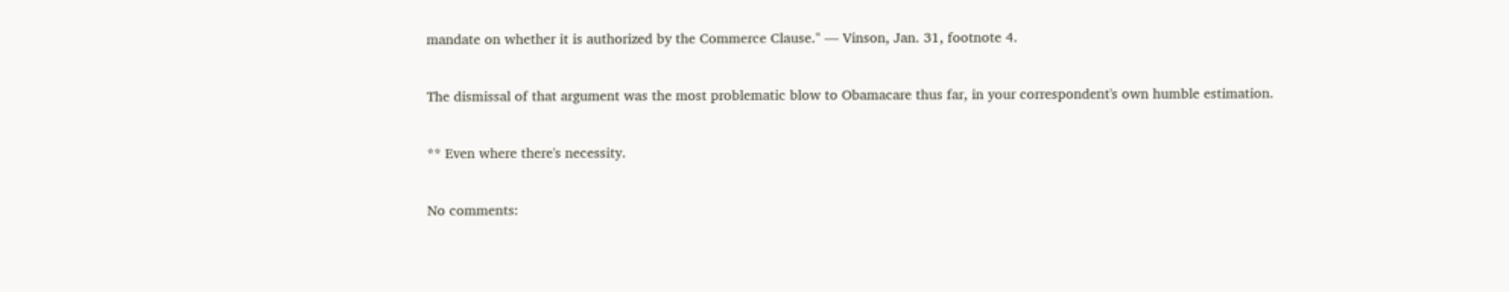mandate on whether it is authorized by the Commerce Clause." — Vinson, Jan. 31, footnote 4.

The dismissal of that argument was the most problematic blow to Obamacare thus far, in your correspondent's own humble estimation.

** Even where there's necessity.

No comments: